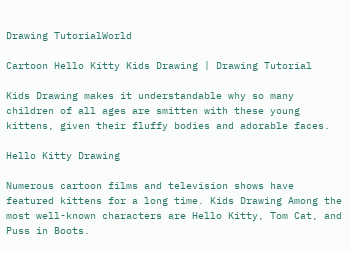Drawing TutorialWorld

Cartoon Hello Kitty Kids Drawing | Drawing Tutorial

Kids Drawing makes it understandable why so many children of all ages are smitten with these young kittens, given their fluffy bodies and adorable faces.

Hello Kitty Drawing

Numerous cartoon films and television shows have featured kittens for a long time. Kids Drawing Among the most well-known characters are Hello Kitty, Tom Cat, and Puss in Boots.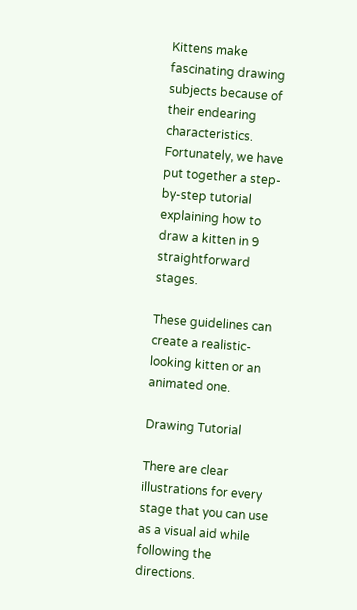Kittens make fascinating drawing subjects because of their endearing characteristics. Fortunately, we have put together a step-by-step tutorial explaining how to draw a kitten in 9 straightforward stages.

These guidelines can create a realistic-looking kitten or an animated one.

Drawing Tutorial

There are clear illustrations for every stage that you can use as a visual aid while following the directions.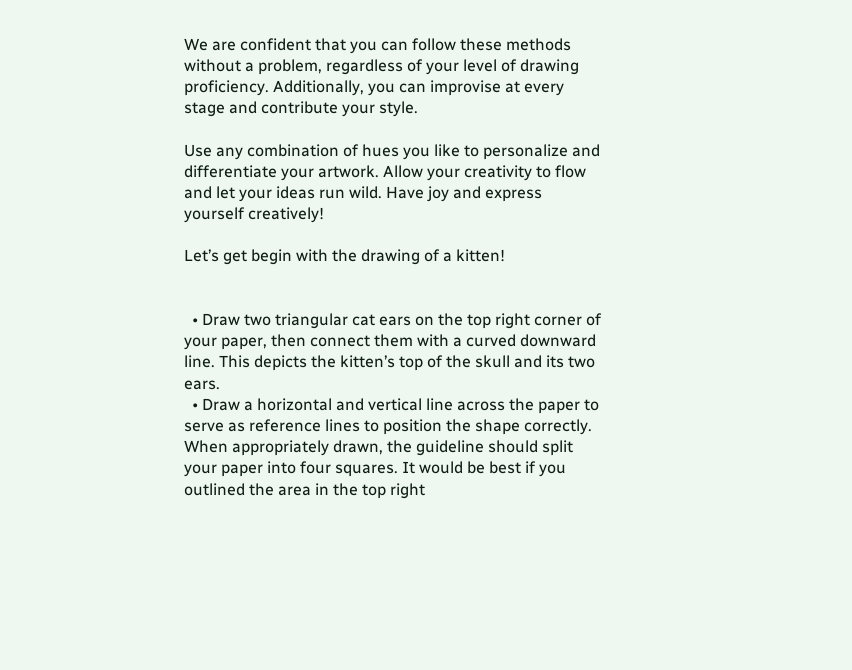We are confident that you can follow these methods without a problem, regardless of your level of drawing proficiency. Additionally, you can improvise at every stage and contribute your style.

Use any combination of hues you like to personalize and differentiate your artwork. Allow your creativity to flow and let your ideas run wild. Have joy and express yourself creatively!

Let’s get begin with the drawing of a kitten!


  • Draw two triangular cat ears on the top right corner of your paper, then connect them with a curved downward line. This depicts the kitten’s top of the skull and its two ears.
  • Draw a horizontal and vertical line across the paper to serve as reference lines to position the shape correctly. When appropriately drawn, the guideline should split your paper into four squares. It would be best if you outlined the area in the top right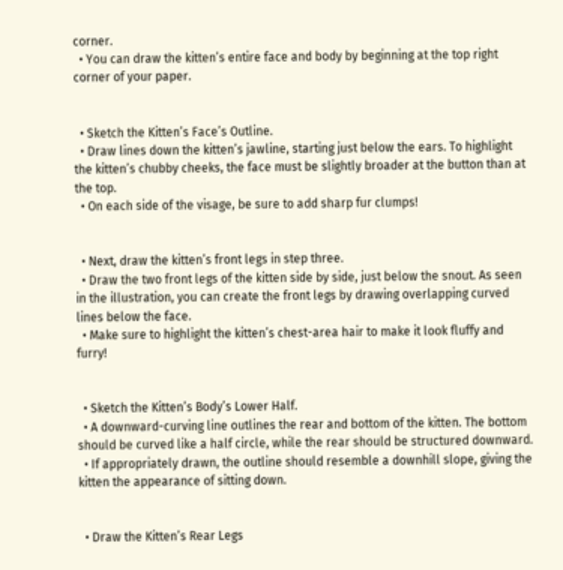corner.
  • You can draw the kitten’s entire face and body by beginning at the top right corner of your paper.


  • Sketch the Kitten’s Face’s Outline.
  • Draw lines down the kitten’s jawline, starting just below the ears. To highlight the kitten’s chubby cheeks, the face must be slightly broader at the button than at the top.
  • On each side of the visage, be sure to add sharp fur clumps!


  • Next, draw the kitten’s front legs in step three.
  • Draw the two front legs of the kitten side by side, just below the snout. As seen in the illustration, you can create the front legs by drawing overlapping curved lines below the face.
  • Make sure to highlight the kitten’s chest-area hair to make it look fluffy and furry!


  • Sketch the Kitten’s Body’s Lower Half.
  • A downward-curving line outlines the rear and bottom of the kitten. The bottom should be curved like a half circle, while the rear should be structured downward.
  • If appropriately drawn, the outline should resemble a downhill slope, giving the kitten the appearance of sitting down.


  • Draw the Kitten’s Rear Legs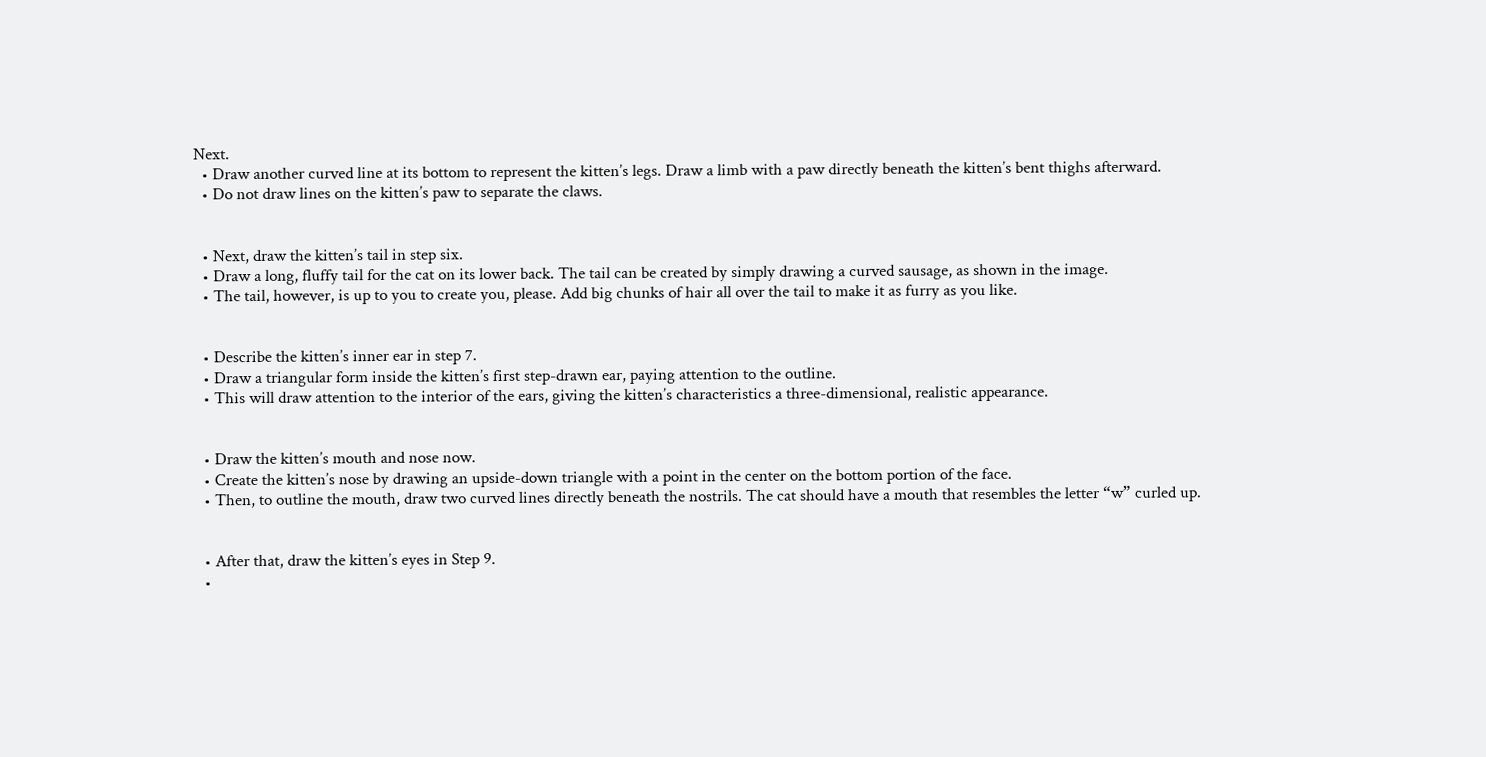Next.
  • Draw another curved line at its bottom to represent the kitten’s legs. Draw a limb with a paw directly beneath the kitten’s bent thighs afterward.
  • Do not draw lines on the kitten’s paw to separate the claws.


  • Next, draw the kitten’s tail in step six.
  • Draw a long, fluffy tail for the cat on its lower back. The tail can be created by simply drawing a curved sausage, as shown in the image.
  • The tail, however, is up to you to create you, please. Add big chunks of hair all over the tail to make it as furry as you like.


  • Describe the kitten’s inner ear in step 7.
  • Draw a triangular form inside the kitten’s first step-drawn ear, paying attention to the outline.
  • This will draw attention to the interior of the ears, giving the kitten’s characteristics a three-dimensional, realistic appearance.


  • Draw the kitten’s mouth and nose now.
  • Create the kitten’s nose by drawing an upside-down triangle with a point in the center on the bottom portion of the face.
  • Then, to outline the mouth, draw two curved lines directly beneath the nostrils. The cat should have a mouth that resembles the letter “w” curled up.


  • After that, draw the kitten’s eyes in Step 9.
  •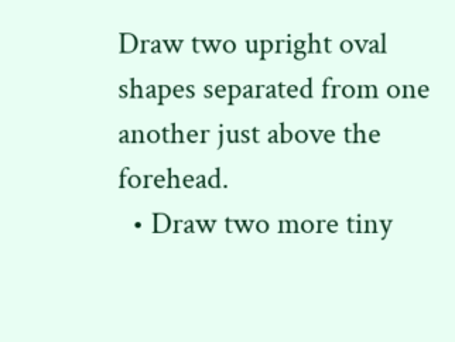Draw two upright oval shapes separated from one another just above the forehead.
  • Draw two more tiny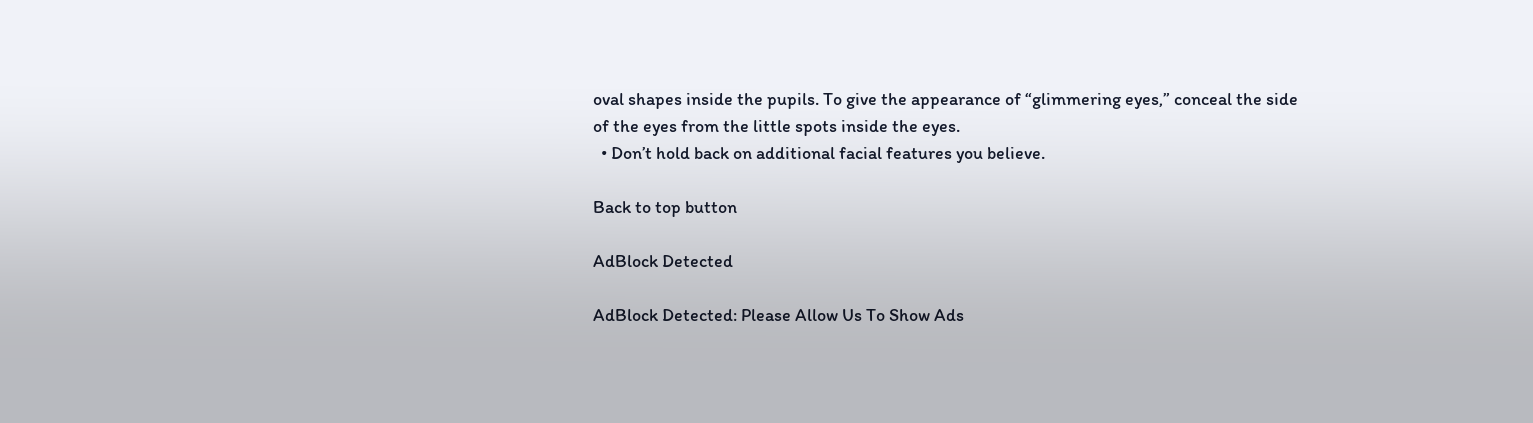oval shapes inside the pupils. To give the appearance of “glimmering eyes,” conceal the side of the eyes from the little spots inside the eyes.
  • Don’t hold back on additional facial features you believe.

Back to top button

AdBlock Detected

AdBlock Detected: Please Allow Us To Show Ads